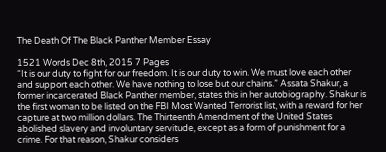The Death Of The Black Panther Member Essay

1521 Words Dec 8th, 2015 7 Pages
“It is our duty to fight for our freedom. It is our duty to win. We must love each other and support each other. We have nothing to lose but our chains.” Assata Shakur, a former incarcerated Black Panther member, states this in her autobiography. Shakur is the first woman to be listed on the FBI Most Wanted Terrorist list, with a reward for her capture at two million dollars. The Thirteenth Amendment of the United States abolished slavery and involuntary servitude, except as a form of punishment for a crime. For that reason, Shakur considers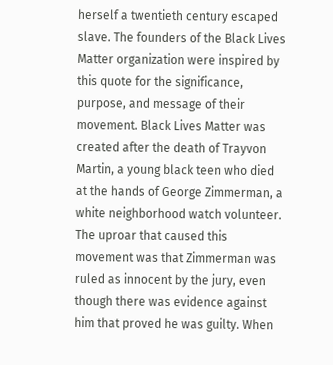herself a twentieth century escaped slave. The founders of the Black Lives Matter organization were inspired by this quote for the significance, purpose, and message of their movement. Black Lives Matter was created after the death of Trayvon Martin, a young black teen who died at the hands of George Zimmerman, a white neighborhood watch volunteer. The uproar that caused this movement was that Zimmerman was ruled as innocent by the jury, even though there was evidence against him that proved he was guilty. When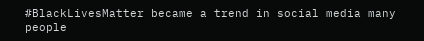#BlackLivesMatter became a trend in social media many people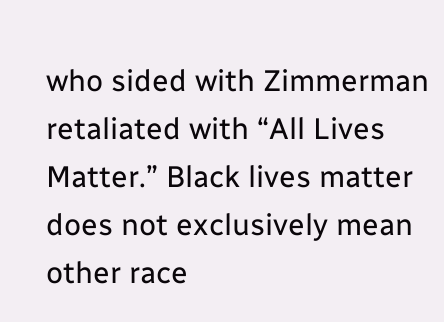who sided with Zimmerman retaliated with “All Lives Matter.” Black lives matter does not exclusively mean other race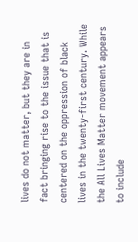lives do not matter, but they are in fact bringing rise to the issue that is centered on the oppression of black lives in the twenty-first century. While the All Lives Matter movement appears to include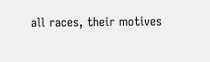all races, their motives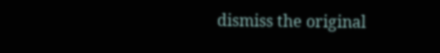dismiss the original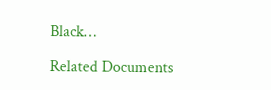Black…

Related Documents